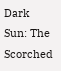Dark Sun: The Scorched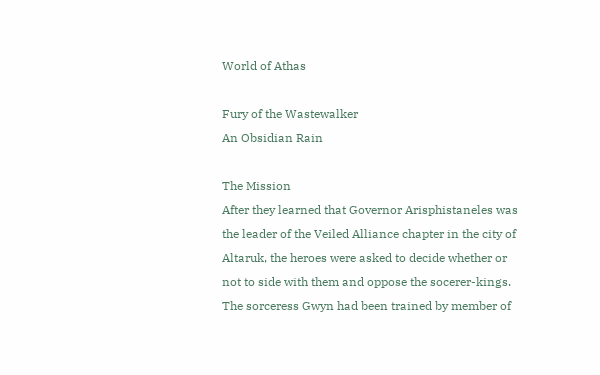World of Athas

Fury of the Wastewalker
An Obsidian Rain

The Mission
After they learned that Governor Arisphistaneles was the leader of the Veiled Alliance chapter in the city of Altaruk, the heroes were asked to decide whether or not to side with them and oppose the socerer-kings. The sorceress Gwyn had been trained by member of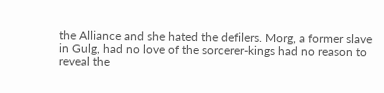the Alliance and she hated the defilers. Morg, a former slave in Gulg, had no love of the sorcerer-kings had no reason to reveal the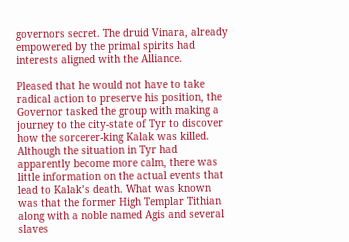governors secret. The druid Vinara, already empowered by the primal spirits had interests aligned with the Alliance.

Pleased that he would not have to take radical action to preserve his position, the Governor tasked the group with making a journey to the city-state of Tyr to discover how the sorcerer-king Kalak was killed. Although the situation in Tyr had apparently become more calm, there was little information on the actual events that lead to Kalak’s death. What was known was that the former High Templar Tithian along with a noble named Agis and several slaves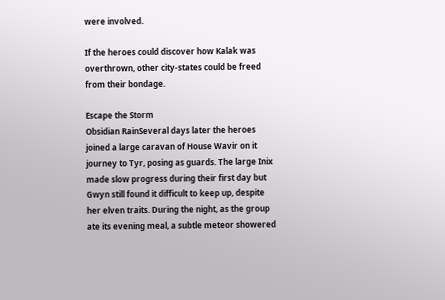were involved.

If the heroes could discover how Kalak was overthrown, other city-states could be freed from their bondage.

Escape the Storm
Obsidian RainSeveral days later the heroes joined a large caravan of House Wavir on it journey to Tyr, posing as guards. The large Inix made slow progress during their first day but Gwyn still found it difficult to keep up, despite her elven traits. During the night, as the group ate its evening meal, a subtle meteor showered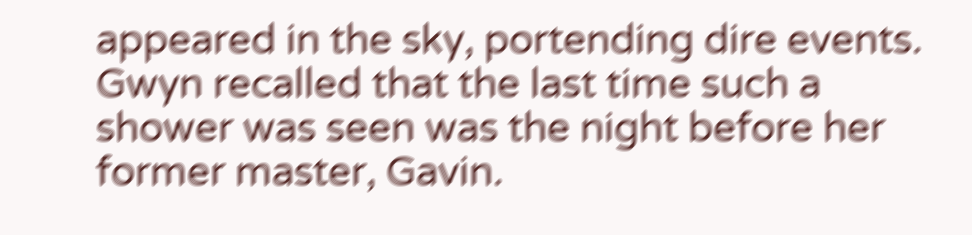appeared in the sky, portending dire events. Gwyn recalled that the last time such a shower was seen was the night before her former master, Gavin.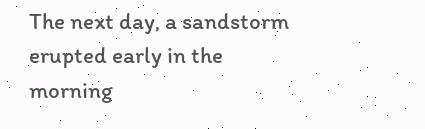The next day, a sandstorm erupted early in the morning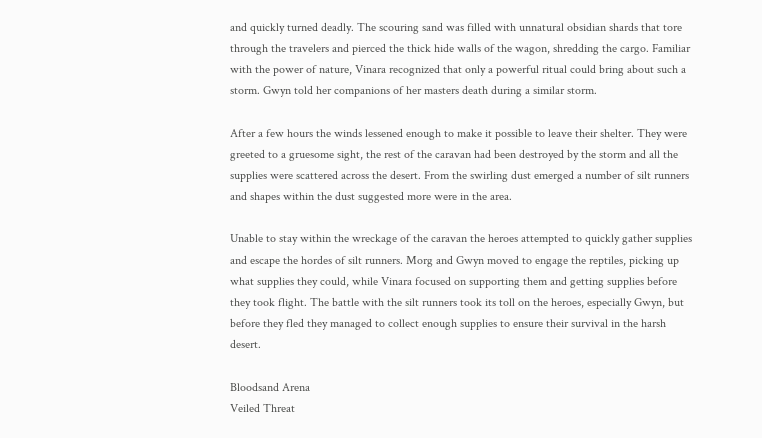and quickly turned deadly. The scouring sand was filled with unnatural obsidian shards that tore through the travelers and pierced the thick hide walls of the wagon, shredding the cargo. Familiar with the power of nature, Vinara recognized that only a powerful ritual could bring about such a storm. Gwyn told her companions of her masters death during a similar storm.

After a few hours the winds lessened enough to make it possible to leave their shelter. They were greeted to a gruesome sight, the rest of the caravan had been destroyed by the storm and all the supplies were scattered across the desert. From the swirling dust emerged a number of silt runners and shapes within the dust suggested more were in the area.

Unable to stay within the wreckage of the caravan the heroes attempted to quickly gather supplies and escape the hordes of silt runners. Morg and Gwyn moved to engage the reptiles, picking up what supplies they could, while Vinara focused on supporting them and getting supplies before they took flight. The battle with the silt runners took its toll on the heroes, especially Gwyn, but before they fled they managed to collect enough supplies to ensure their survival in the harsh desert.

Bloodsand Arena
Veiled Threat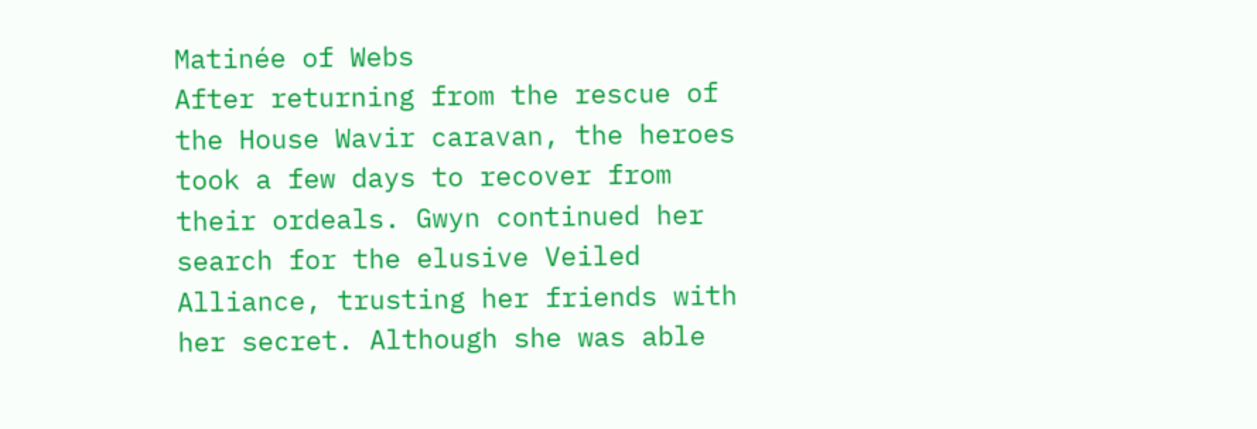Matinée of Webs
After returning from the rescue of the House Wavir caravan, the heroes took a few days to recover from their ordeals. Gwyn continued her search for the elusive Veiled Alliance, trusting her friends with her secret. Although she was able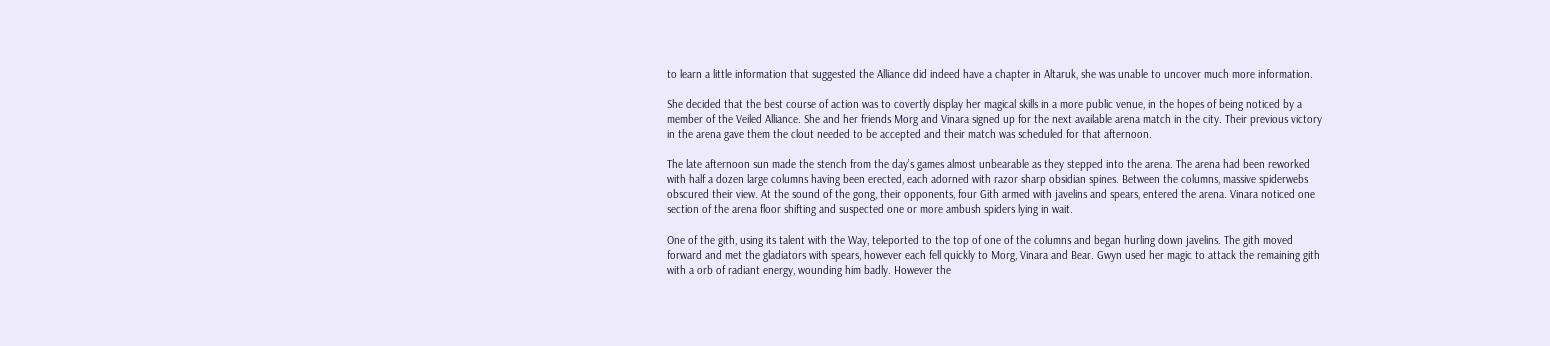to learn a little information that suggested the Alliance did indeed have a chapter in Altaruk, she was unable to uncover much more information.

She decided that the best course of action was to covertly display her magical skills in a more public venue, in the hopes of being noticed by a member of the Veiled Alliance. She and her friends Morg and Vinara signed up for the next available arena match in the city. Their previous victory in the arena gave them the clout needed to be accepted and their match was scheduled for that afternoon.

The late afternoon sun made the stench from the day’s games almost unbearable as they stepped into the arena. The arena had been reworked with half a dozen large columns having been erected, each adorned with razor sharp obsidian spines. Between the columns, massive spiderwebs obscured their view. At the sound of the gong, their opponents, four Gith armed with javelins and spears, entered the arena. Vinara noticed one section of the arena floor shifting and suspected one or more ambush spiders lying in wait.

One of the gith, using its talent with the Way, teleported to the top of one of the columns and began hurling down javelins. The gith moved forward and met the gladiators with spears, however each fell quickly to Morg, Vinara and Bear. Gwyn used her magic to attack the remaining gith with a orb of radiant energy, wounding him badly. However the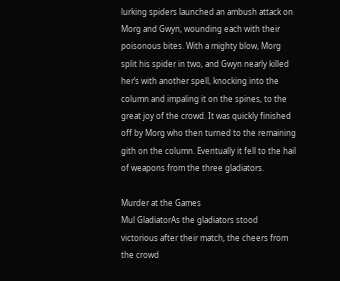lurking spiders launched an ambush attack on Morg and Gwyn, wounding each with their poisonous bites. With a mighty blow, Morg split his spider in two, and Gwyn nearly killed her’s with another spell, knocking into the column and impaling it on the spines, to the great joy of the crowd. It was quickly finished off by Morg who then turned to the remaining gith on the column. Eventually it fell to the hail of weapons from the three gladiators.

Murder at the Games
Mul GladiatorAs the gladiators stood victorious after their match, the cheers from the crowd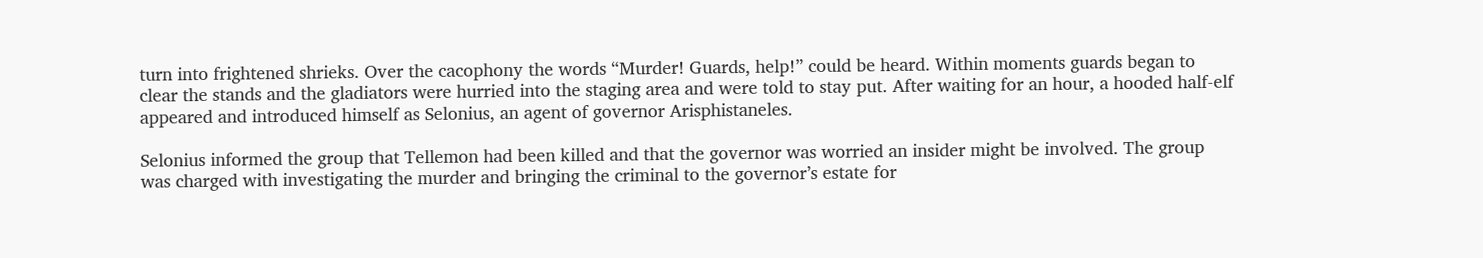turn into frightened shrieks. Over the cacophony the words “Murder! Guards, help!” could be heard. Within moments guards began to clear the stands and the gladiators were hurried into the staging area and were told to stay put. After waiting for an hour, a hooded half-elf appeared and introduced himself as Selonius, an agent of governor Arisphistaneles.

Selonius informed the group that Tellemon had been killed and that the governor was worried an insider might be involved. The group was charged with investigating the murder and bringing the criminal to the governor’s estate for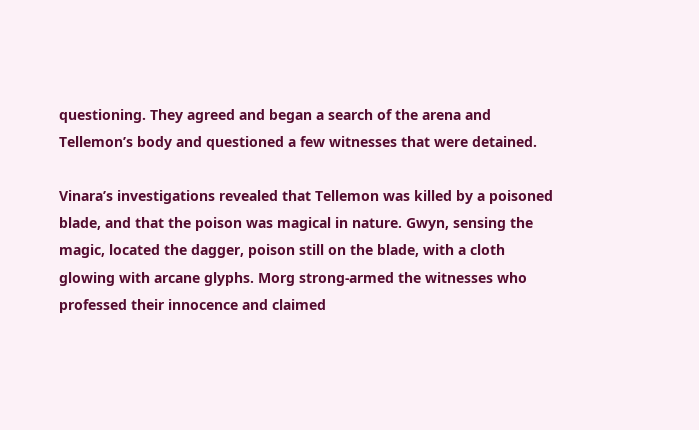questioning. They agreed and began a search of the arena and Tellemon’s body and questioned a few witnesses that were detained.

Vinara’s investigations revealed that Tellemon was killed by a poisoned blade, and that the poison was magical in nature. Gwyn, sensing the magic, located the dagger, poison still on the blade, with a cloth glowing with arcane glyphs. Morg strong-armed the witnesses who professed their innocence and claimed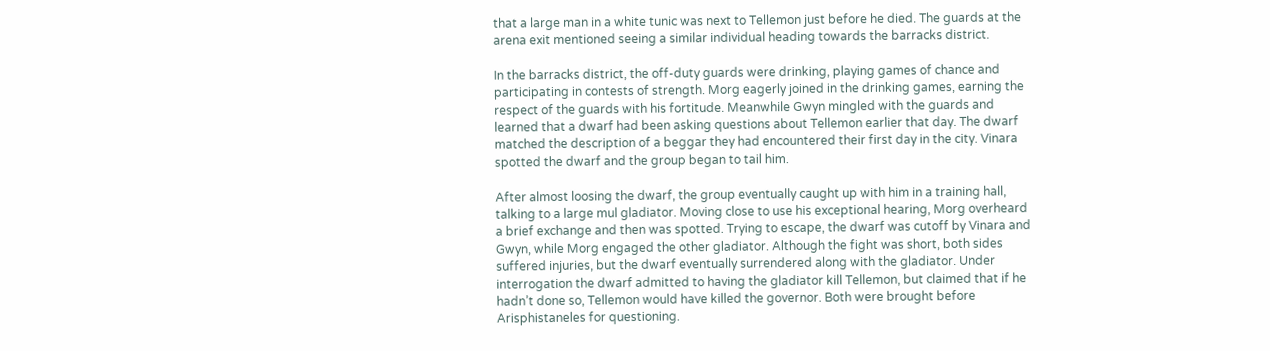that a large man in a white tunic was next to Tellemon just before he died. The guards at the arena exit mentioned seeing a similar individual heading towards the barracks district.

In the barracks district, the off-duty guards were drinking, playing games of chance and participating in contests of strength. Morg eagerly joined in the drinking games, earning the respect of the guards with his fortitude. Meanwhile Gwyn mingled with the guards and learned that a dwarf had been asking questions about Tellemon earlier that day. The dwarf matched the description of a beggar they had encountered their first day in the city. Vinara spotted the dwarf and the group began to tail him.

After almost loosing the dwarf, the group eventually caught up with him in a training hall, talking to a large mul gladiator. Moving close to use his exceptional hearing, Morg overheard a brief exchange and then was spotted. Trying to escape, the dwarf was cutoff by Vinara and Gwyn, while Morg engaged the other gladiator. Although the fight was short, both sides suffered injuries, but the dwarf eventually surrendered along with the gladiator. Under interrogation the dwarf admitted to having the gladiator kill Tellemon, but claimed that if he hadn’t done so, Tellemon would have killed the governor. Both were brought before Arisphistaneles for questioning.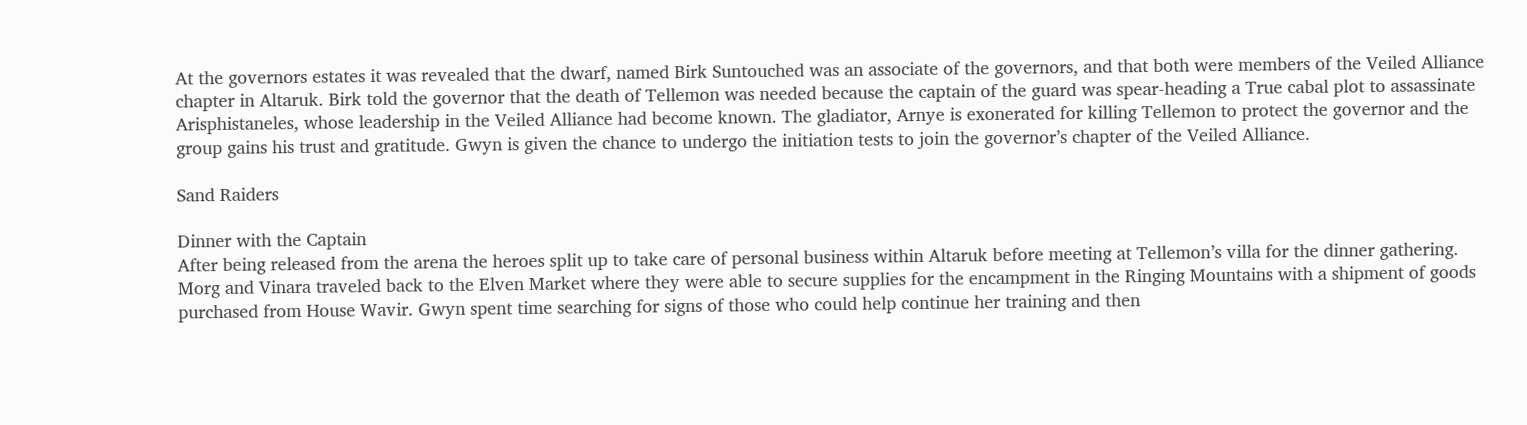At the governors estates it was revealed that the dwarf, named Birk Suntouched was an associate of the governors, and that both were members of the Veiled Alliance chapter in Altaruk. Birk told the governor that the death of Tellemon was needed because the captain of the guard was spear-heading a True cabal plot to assassinate Arisphistaneles, whose leadership in the Veiled Alliance had become known. The gladiator, Arnye is exonerated for killing Tellemon to protect the governor and the group gains his trust and gratitude. Gwyn is given the chance to undergo the initiation tests to join the governor’s chapter of the Veiled Alliance.

Sand Raiders

Dinner with the Captain
After being released from the arena the heroes split up to take care of personal business within Altaruk before meeting at Tellemon’s villa for the dinner gathering. Morg and Vinara traveled back to the Elven Market where they were able to secure supplies for the encampment in the Ringing Mountains with a shipment of goods purchased from House Wavir. Gwyn spent time searching for signs of those who could help continue her training and then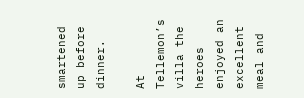smartened up before dinner.

At Tellemon’s villa the heroes enjoyed an excellent meal and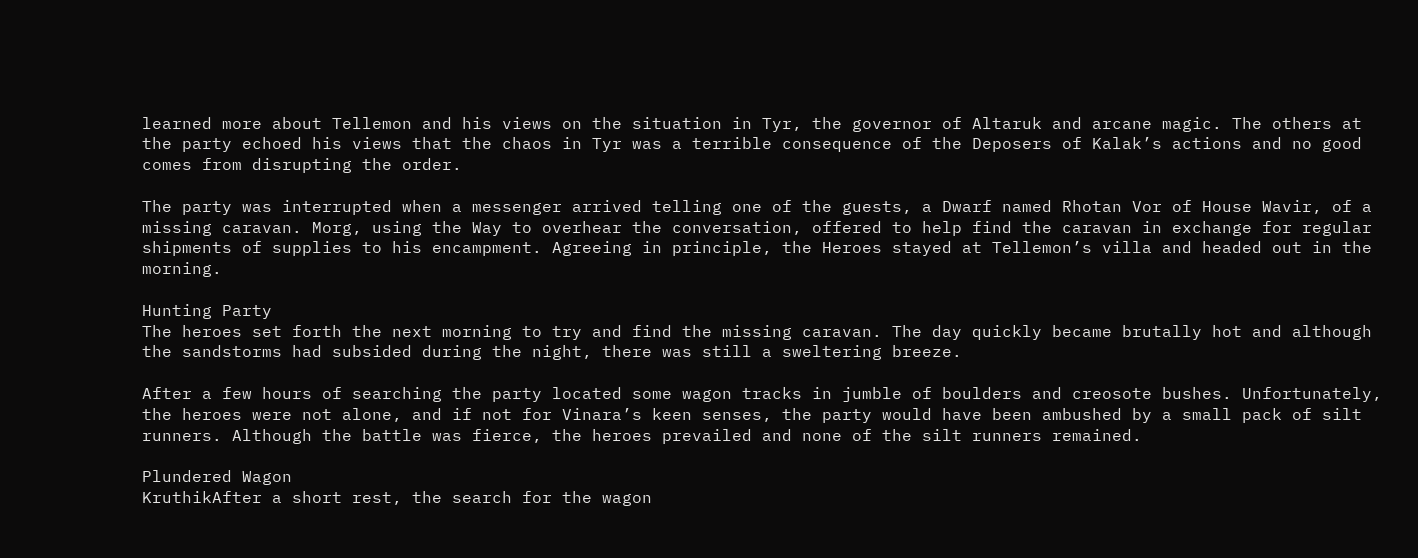learned more about Tellemon and his views on the situation in Tyr, the governor of Altaruk and arcane magic. The others at the party echoed his views that the chaos in Tyr was a terrible consequence of the Deposers of Kalak’s actions and no good comes from disrupting the order.

The party was interrupted when a messenger arrived telling one of the guests, a Dwarf named Rhotan Vor of House Wavir, of a missing caravan. Morg, using the Way to overhear the conversation, offered to help find the caravan in exchange for regular shipments of supplies to his encampment. Agreeing in principle, the Heroes stayed at Tellemon’s villa and headed out in the morning.

Hunting Party
The heroes set forth the next morning to try and find the missing caravan. The day quickly became brutally hot and although the sandstorms had subsided during the night, there was still a sweltering breeze.

After a few hours of searching the party located some wagon tracks in jumble of boulders and creosote bushes. Unfortunately, the heroes were not alone, and if not for Vinara’s keen senses, the party would have been ambushed by a small pack of silt runners. Although the battle was fierce, the heroes prevailed and none of the silt runners remained.

Plundered Wagon
KruthikAfter a short rest, the search for the wagon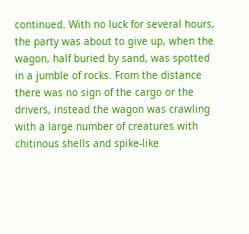continued. With no luck for several hours, the party was about to give up, when the wagon, half buried by sand, was spotted in a jumble of rocks. From the distance there was no sign of the cargo or the drivers, instead the wagon was crawling with a large number of creatures with chitinous shells and spike-like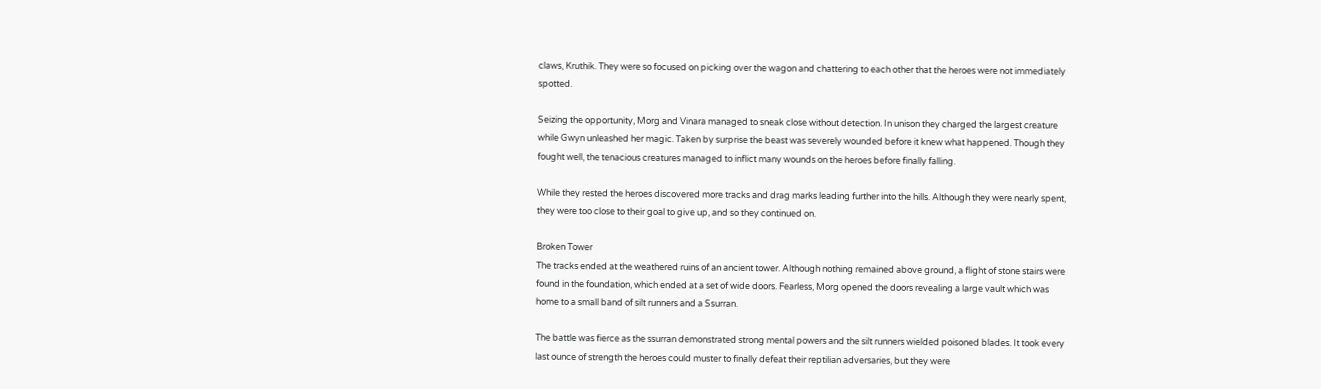claws, Kruthik. They were so focused on picking over the wagon and chattering to each other that the heroes were not immediately spotted.

Seizing the opportunity, Morg and Vinara managed to sneak close without detection. In unison they charged the largest creature while Gwyn unleashed her magic. Taken by surprise the beast was severely wounded before it knew what happened. Though they fought well, the tenacious creatures managed to inflict many wounds on the heroes before finally falling.

While they rested the heroes discovered more tracks and drag marks leading further into the hills. Although they were nearly spent, they were too close to their goal to give up, and so they continued on.

Broken Tower
The tracks ended at the weathered ruins of an ancient tower. Although nothing remained above ground, a flight of stone stairs were found in the foundation, which ended at a set of wide doors. Fearless, Morg opened the doors revealing a large vault which was home to a small band of silt runners and a Ssurran.

The battle was fierce as the ssurran demonstrated strong mental powers and the silt runners wielded poisoned blades. It took every last ounce of strength the heroes could muster to finally defeat their reptilian adversaries, but they were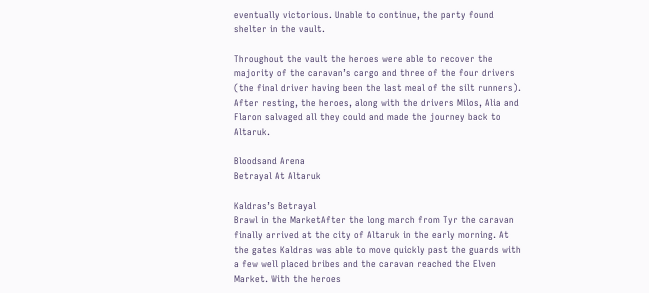eventually victorious. Unable to continue, the party found shelter in the vault.

Throughout the vault the heroes were able to recover the majority of the caravan’s cargo and three of the four drivers (the final driver having been the last meal of the silt runners). After resting, the heroes, along with the drivers Milos, Alia and Flaron salvaged all they could and made the journey back to Altaruk.

Bloodsand Arena
Betrayal At Altaruk

Kaldras’s Betrayal
Brawl in the MarketAfter the long march from Tyr the caravan finally arrived at the city of Altaruk in the early morning. At the gates Kaldras was able to move quickly past the guards with a few well placed bribes and the caravan reached the Elven Market. With the heroes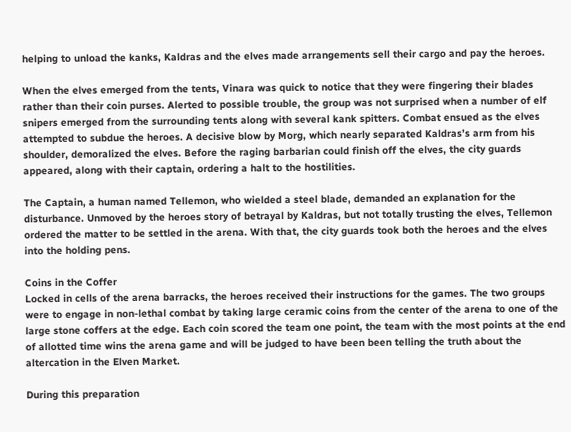helping to unload the kanks, Kaldras and the elves made arrangements sell their cargo and pay the heroes.

When the elves emerged from the tents, Vinara was quick to notice that they were fingering their blades rather than their coin purses. Alerted to possible trouble, the group was not surprised when a number of elf snipers emerged from the surrounding tents along with several kank spitters. Combat ensued as the elves attempted to subdue the heroes. A decisive blow by Morg, which nearly separated Kaldras’s arm from his shoulder, demoralized the elves. Before the raging barbarian could finish off the elves, the city guards appeared, along with their captain, ordering a halt to the hostilities.

The Captain, a human named Tellemon, who wielded a steel blade, demanded an explanation for the disturbance. Unmoved by the heroes story of betrayal by Kaldras, but not totally trusting the elves, Tellemon ordered the matter to be settled in the arena. With that, the city guards took both the heroes and the elves into the holding pens.

Coins in the Coffer
Locked in cells of the arena barracks, the heroes received their instructions for the games. The two groups were to engage in non-lethal combat by taking large ceramic coins from the center of the arena to one of the large stone coffers at the edge. Each coin scored the team one point, the team with the most points at the end of allotted time wins the arena game and will be judged to have been been telling the truth about the altercation in the Elven Market.

During this preparation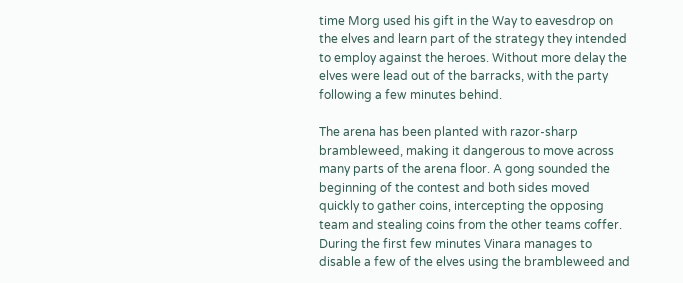time Morg used his gift in the Way to eavesdrop on the elves and learn part of the strategy they intended to employ against the heroes. Without more delay the elves were lead out of the barracks, with the party following a few minutes behind.

The arena has been planted with razor-sharp brambleweed, making it dangerous to move across many parts of the arena floor. A gong sounded the beginning of the contest and both sides moved quickly to gather coins, intercepting the opposing team and stealing coins from the other teams coffer. During the first few minutes Vinara manages to disable a few of the elves using the brambleweed and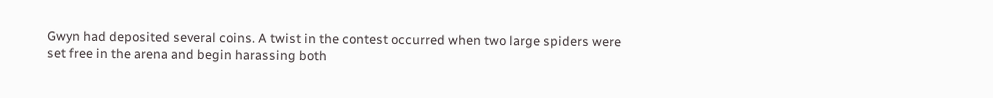Gwyn had deposited several coins. A twist in the contest occurred when two large spiders were set free in the arena and begin harassing both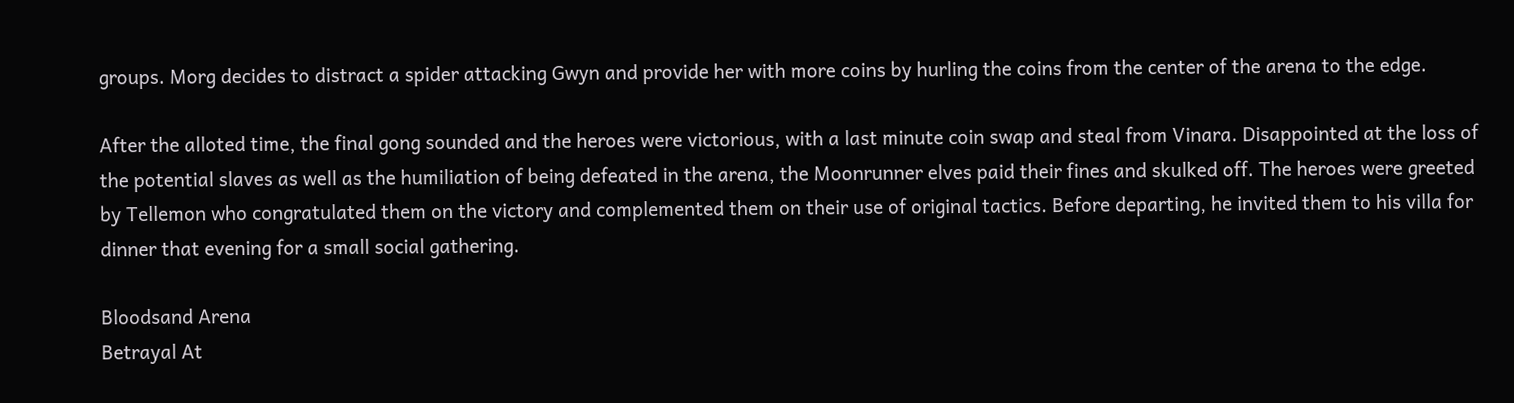groups. Morg decides to distract a spider attacking Gwyn and provide her with more coins by hurling the coins from the center of the arena to the edge.

After the alloted time, the final gong sounded and the heroes were victorious, with a last minute coin swap and steal from Vinara. Disappointed at the loss of the potential slaves as well as the humiliation of being defeated in the arena, the Moonrunner elves paid their fines and skulked off. The heroes were greeted by Tellemon who congratulated them on the victory and complemented them on their use of original tactics. Before departing, he invited them to his villa for dinner that evening for a small social gathering.

Bloodsand Arena
Betrayal At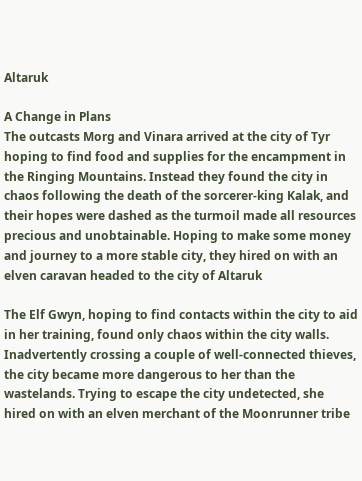Altaruk

A Change in Plans
The outcasts Morg and Vinara arrived at the city of Tyr hoping to find food and supplies for the encampment in the Ringing Mountains. Instead they found the city in chaos following the death of the sorcerer-king Kalak, and their hopes were dashed as the turmoil made all resources precious and unobtainable. Hoping to make some money and journey to a more stable city, they hired on with an elven caravan headed to the city of Altaruk

The Elf Gwyn, hoping to find contacts within the city to aid in her training, found only chaos within the city walls. Inadvertently crossing a couple of well-connected thieves, the city became more dangerous to her than the wastelands. Trying to escape the city undetected, she hired on with an elven merchant of the Moonrunner tribe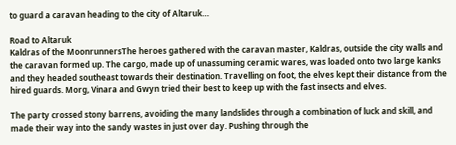to guard a caravan heading to the city of Altaruk…

Road to Altaruk
Kaldras of the MoonrunnersThe heroes gathered with the caravan master, Kaldras, outside the city walls and the caravan formed up. The cargo, made up of unassuming ceramic wares, was loaded onto two large kanks and they headed southeast towards their destination. Travelling on foot, the elves kept their distance from the hired guards. Morg, Vinara and Gwyn tried their best to keep up with the fast insects and elves.

The party crossed stony barrens, avoiding the many landslides through a combination of luck and skill, and made their way into the sandy wastes in just over day. Pushing through the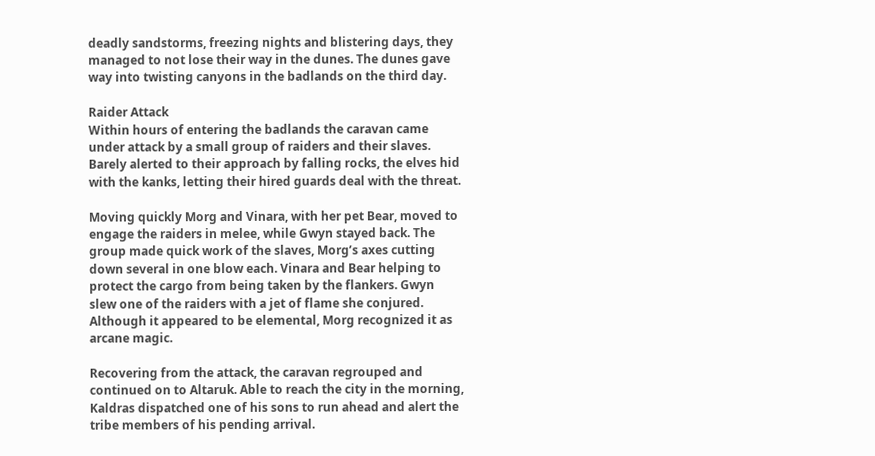deadly sandstorms, freezing nights and blistering days, they managed to not lose their way in the dunes. The dunes gave way into twisting canyons in the badlands on the third day.

Raider Attack
Within hours of entering the badlands the caravan came under attack by a small group of raiders and their slaves. Barely alerted to their approach by falling rocks, the elves hid with the kanks, letting their hired guards deal with the threat.

Moving quickly Morg and Vinara, with her pet Bear, moved to engage the raiders in melee, while Gwyn stayed back. The group made quick work of the slaves, Morg’s axes cutting down several in one blow each. Vinara and Bear helping to protect the cargo from being taken by the flankers. Gwyn slew one of the raiders with a jet of flame she conjured. Although it appeared to be elemental, Morg recognized it as arcane magic.

Recovering from the attack, the caravan regrouped and continued on to Altaruk. Able to reach the city in the morning, Kaldras dispatched one of his sons to run ahead and alert the tribe members of his pending arrival.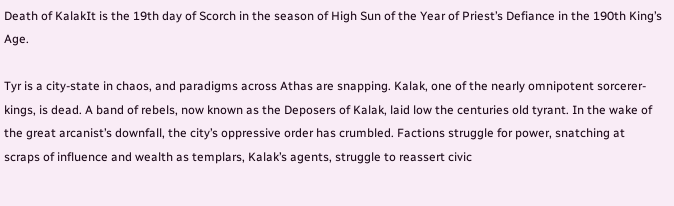Death of KalakIt is the 19th day of Scorch in the season of High Sun of the Year of Priest’s Defiance in the 190th King’s Age.

Tyr is a city-state in chaos, and paradigms across Athas are snapping. Kalak, one of the nearly omnipotent sorcerer-kings, is dead. A band of rebels, now known as the Deposers of Kalak, laid low the centuries old tyrant. In the wake of the great arcanist’s downfall, the city’s oppressive order has crumbled. Factions struggle for power, snatching at scraps of influence and wealth as templars, Kalak’s agents, struggle to reassert civic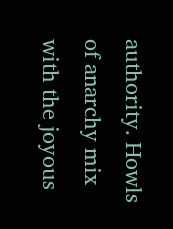authority. Howls of anarchy mix with the joyous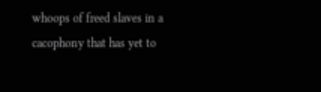whoops of freed slaves in a cacophony that has yet to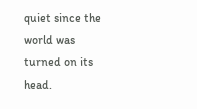quiet since the world was turned on its head.